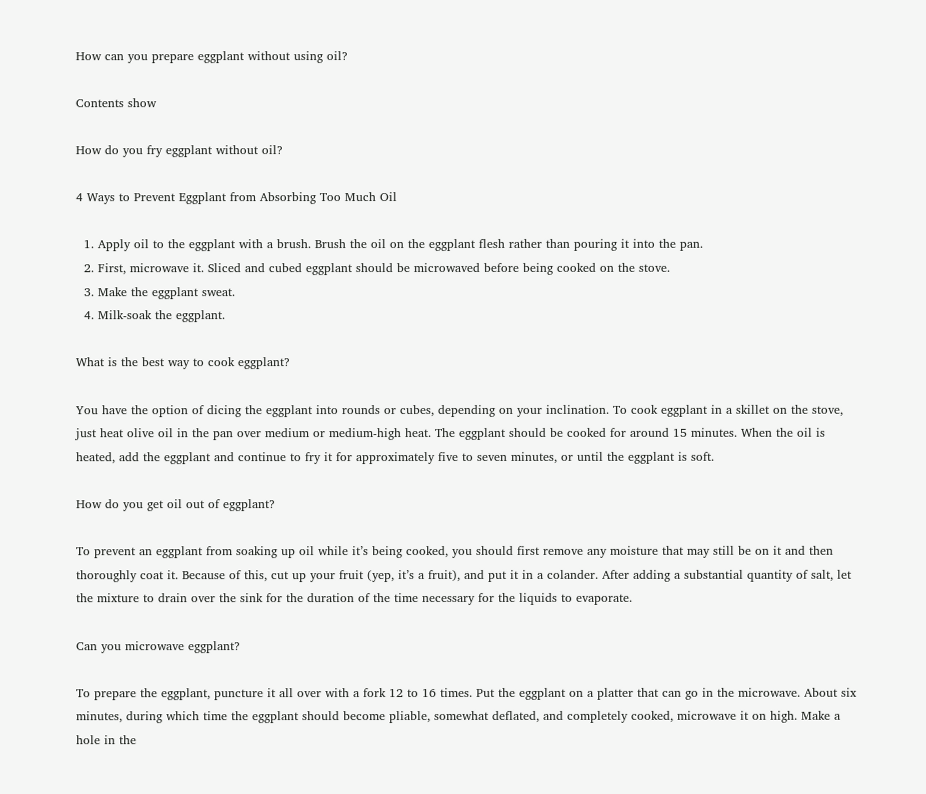How can you prepare eggplant without using oil?

Contents show

How do you fry eggplant without oil?

4 Ways to Prevent Eggplant from Absorbing Too Much Oil

  1. Apply oil to the eggplant with a brush. Brush the oil on the eggplant flesh rather than pouring it into the pan.
  2. First, microwave it. Sliced and cubed eggplant should be microwaved before being cooked on the stove.
  3. Make the eggplant sweat.
  4. Milk-soak the eggplant.

What is the best way to cook eggplant?

You have the option of dicing the eggplant into rounds or cubes, depending on your inclination. To cook eggplant in a skillet on the stove, just heat olive oil in the pan over medium or medium-high heat. The eggplant should be cooked for around 15 minutes. When the oil is heated, add the eggplant and continue to fry it for approximately five to seven minutes, or until the eggplant is soft.

How do you get oil out of eggplant?

To prevent an eggplant from soaking up oil while it’s being cooked, you should first remove any moisture that may still be on it and then thoroughly coat it. Because of this, cut up your fruit (yep, it’s a fruit), and put it in a colander. After adding a substantial quantity of salt, let the mixture to drain over the sink for the duration of the time necessary for the liquids to evaporate.

Can you microwave eggplant?

To prepare the eggplant, puncture it all over with a fork 12 to 16 times. Put the eggplant on a platter that can go in the microwave. About six minutes, during which time the eggplant should become pliable, somewhat deflated, and completely cooked, microwave it on high. Make a hole in the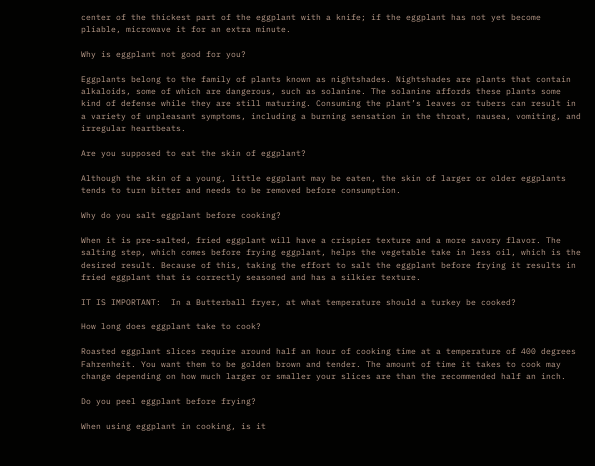center of the thickest part of the eggplant with a knife; if the eggplant has not yet become pliable, microwave it for an extra minute.

Why is eggplant not good for you?

Eggplants belong to the family of plants known as nightshades. Nightshades are plants that contain alkaloids, some of which are dangerous, such as solanine. The solanine affords these plants some kind of defense while they are still maturing. Consuming the plant’s leaves or tubers can result in a variety of unpleasant symptoms, including a burning sensation in the throat, nausea, vomiting, and irregular heartbeats.

Are you supposed to eat the skin of eggplant?

Although the skin of a young, little eggplant may be eaten, the skin of larger or older eggplants tends to turn bitter and needs to be removed before consumption.

Why do you salt eggplant before cooking?

When it is pre-salted, fried eggplant will have a crispier texture and a more savory flavor. The salting step, which comes before frying eggplant, helps the vegetable take in less oil, which is the desired result. Because of this, taking the effort to salt the eggplant before frying it results in fried eggplant that is correctly seasoned and has a silkier texture.

IT IS IMPORTANT:  In a Butterball fryer, at what temperature should a turkey be cooked?

How long does eggplant take to cook?

Roasted eggplant slices require around half an hour of cooking time at a temperature of 400 degrees Fahrenheit. You want them to be golden brown and tender. The amount of time it takes to cook may change depending on how much larger or smaller your slices are than the recommended half an inch.

Do you peel eggplant before frying?

When using eggplant in cooking, is it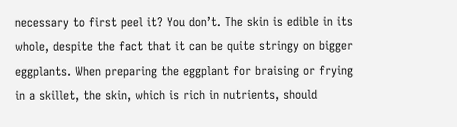necessary to first peel it? You don’t. The skin is edible in its whole, despite the fact that it can be quite stringy on bigger eggplants. When preparing the eggplant for braising or frying in a skillet, the skin, which is rich in nutrients, should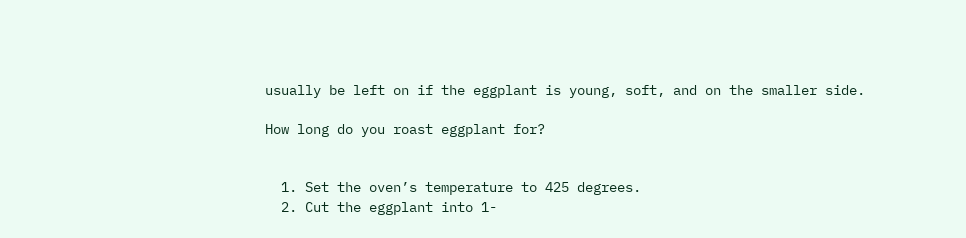usually be left on if the eggplant is young, soft, and on the smaller side.

How long do you roast eggplant for?


  1. Set the oven’s temperature to 425 degrees.
  2. Cut the eggplant into 1-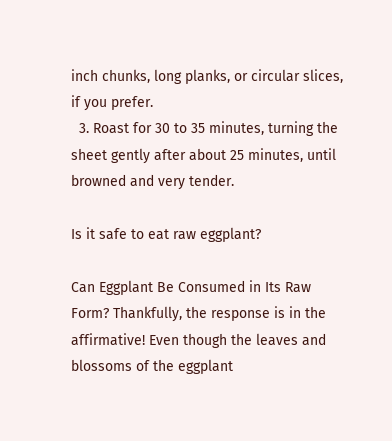inch chunks, long planks, or circular slices, if you prefer.
  3. Roast for 30 to 35 minutes, turning the sheet gently after about 25 minutes, until browned and very tender.

Is it safe to eat raw eggplant?

Can Eggplant Be Consumed in Its Raw Form? Thankfully, the response is in the affirmative! Even though the leaves and blossoms of the eggplant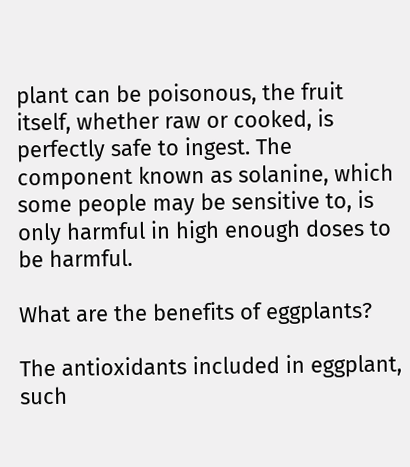plant can be poisonous, the fruit itself, whether raw or cooked, is perfectly safe to ingest. The component known as solanine, which some people may be sensitive to, is only harmful in high enough doses to be harmful.

What are the benefits of eggplants?

The antioxidants included in eggplant, such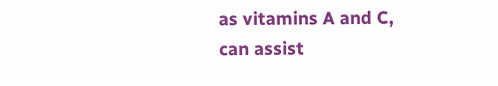as vitamins A and C, can assist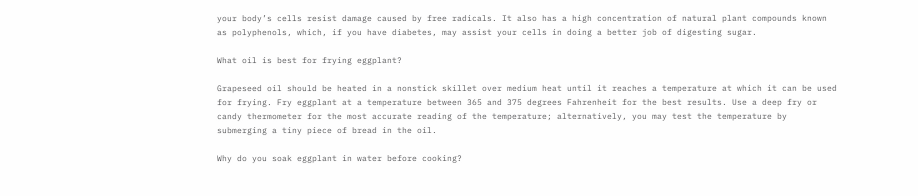your body’s cells resist damage caused by free radicals. It also has a high concentration of natural plant compounds known as polyphenols, which, if you have diabetes, may assist your cells in doing a better job of digesting sugar.

What oil is best for frying eggplant?

Grapeseed oil should be heated in a nonstick skillet over medium heat until it reaches a temperature at which it can be used for frying. Fry eggplant at a temperature between 365 and 375 degrees Fahrenheit for the best results. Use a deep fry or candy thermometer for the most accurate reading of the temperature; alternatively, you may test the temperature by submerging a tiny piece of bread in the oil.

Why do you soak eggplant in water before cooking?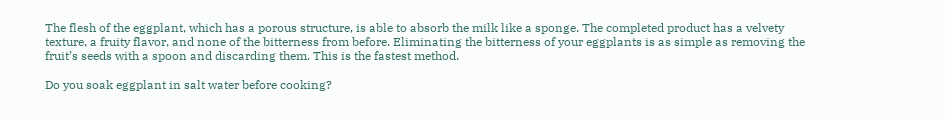The flesh of the eggplant, which has a porous structure, is able to absorb the milk like a sponge. The completed product has a velvety texture, a fruity flavor, and none of the bitterness from before. Eliminating the bitterness of your eggplants is as simple as removing the fruit’s seeds with a spoon and discarding them. This is the fastest method.

Do you soak eggplant in salt water before cooking?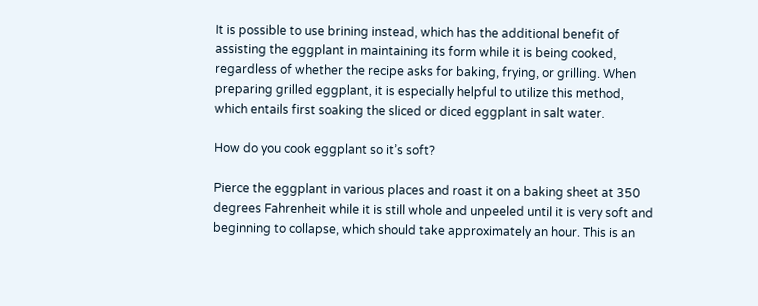It is possible to use brining instead, which has the additional benefit of assisting the eggplant in maintaining its form while it is being cooked, regardless of whether the recipe asks for baking, frying, or grilling. When preparing grilled eggplant, it is especially helpful to utilize this method, which entails first soaking the sliced or diced eggplant in salt water.

How do you cook eggplant so it’s soft?

Pierce the eggplant in various places and roast it on a baking sheet at 350 degrees Fahrenheit while it is still whole and unpeeled until it is very soft and beginning to collapse, which should take approximately an hour. This is an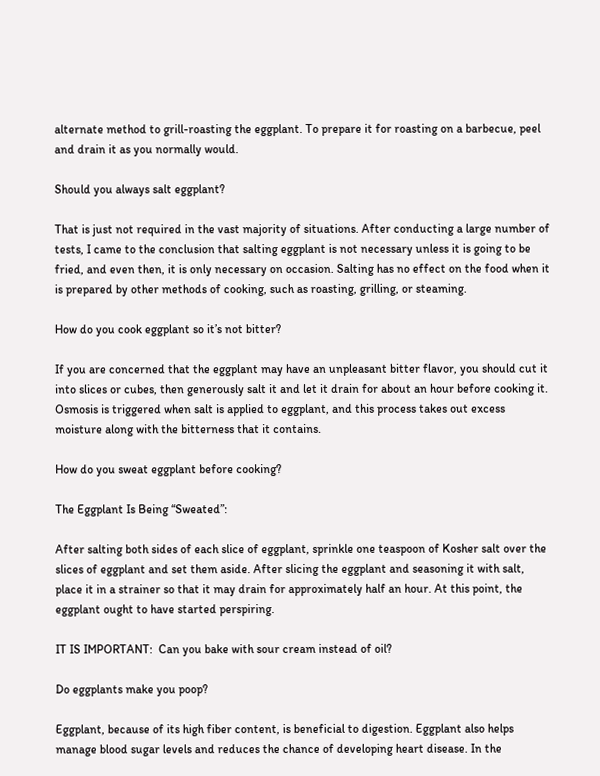alternate method to grill-roasting the eggplant. To prepare it for roasting on a barbecue, peel and drain it as you normally would.

Should you always salt eggplant?

That is just not required in the vast majority of situations. After conducting a large number of tests, I came to the conclusion that salting eggplant is not necessary unless it is going to be fried, and even then, it is only necessary on occasion. Salting has no effect on the food when it is prepared by other methods of cooking, such as roasting, grilling, or steaming.

How do you cook eggplant so it’s not bitter?

If you are concerned that the eggplant may have an unpleasant bitter flavor, you should cut it into slices or cubes, then generously salt it and let it drain for about an hour before cooking it. Osmosis is triggered when salt is applied to eggplant, and this process takes out excess moisture along with the bitterness that it contains.

How do you sweat eggplant before cooking?

The Eggplant Is Being “Sweated”:

After salting both sides of each slice of eggplant, sprinkle one teaspoon of Kosher salt over the slices of eggplant and set them aside. After slicing the eggplant and seasoning it with salt, place it in a strainer so that it may drain for approximately half an hour. At this point, the eggplant ought to have started perspiring.

IT IS IMPORTANT:  Can you bake with sour cream instead of oil?

Do eggplants make you poop?

Eggplant, because of its high fiber content, is beneficial to digestion. Eggplant also helps manage blood sugar levels and reduces the chance of developing heart disease. In the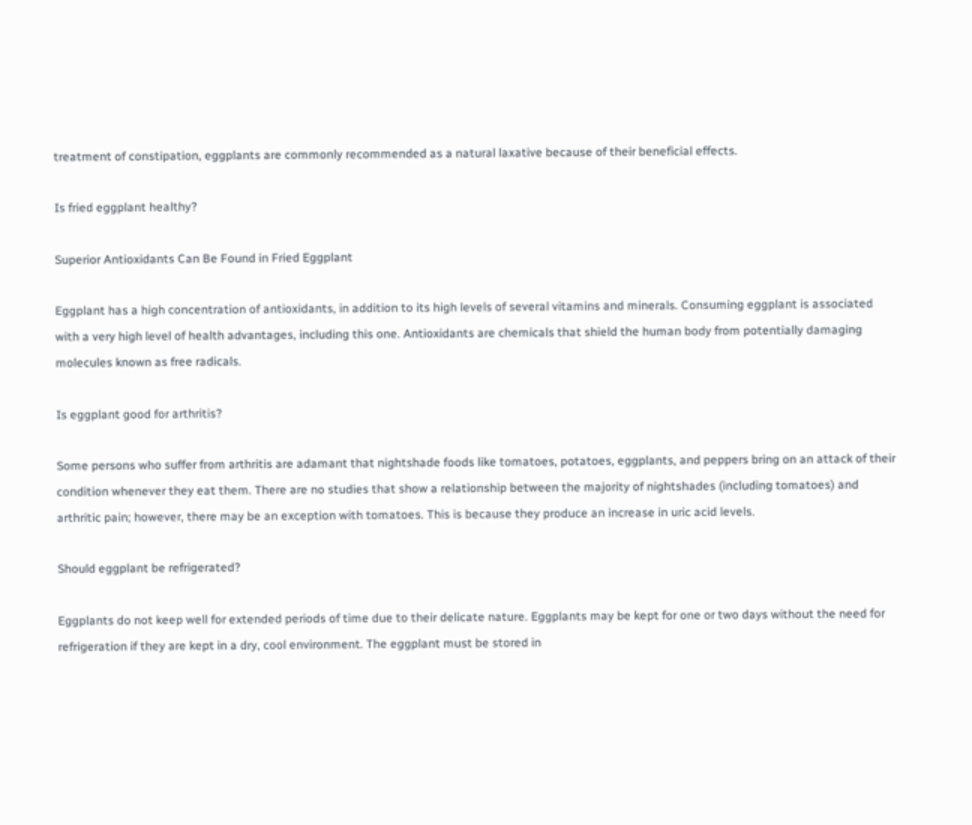treatment of constipation, eggplants are commonly recommended as a natural laxative because of their beneficial effects.

Is fried eggplant healthy?

Superior Antioxidants Can Be Found in Fried Eggplant

Eggplant has a high concentration of antioxidants, in addition to its high levels of several vitamins and minerals. Consuming eggplant is associated with a very high level of health advantages, including this one. Antioxidants are chemicals that shield the human body from potentially damaging molecules known as free radicals.

Is eggplant good for arthritis?

Some persons who suffer from arthritis are adamant that nightshade foods like tomatoes, potatoes, eggplants, and peppers bring on an attack of their condition whenever they eat them. There are no studies that show a relationship between the majority of nightshades (including tomatoes) and arthritic pain; however, there may be an exception with tomatoes. This is because they produce an increase in uric acid levels.

Should eggplant be refrigerated?

Eggplants do not keep well for extended periods of time due to their delicate nature. Eggplants may be kept for one or two days without the need for refrigeration if they are kept in a dry, cool environment. The eggplant must be stored in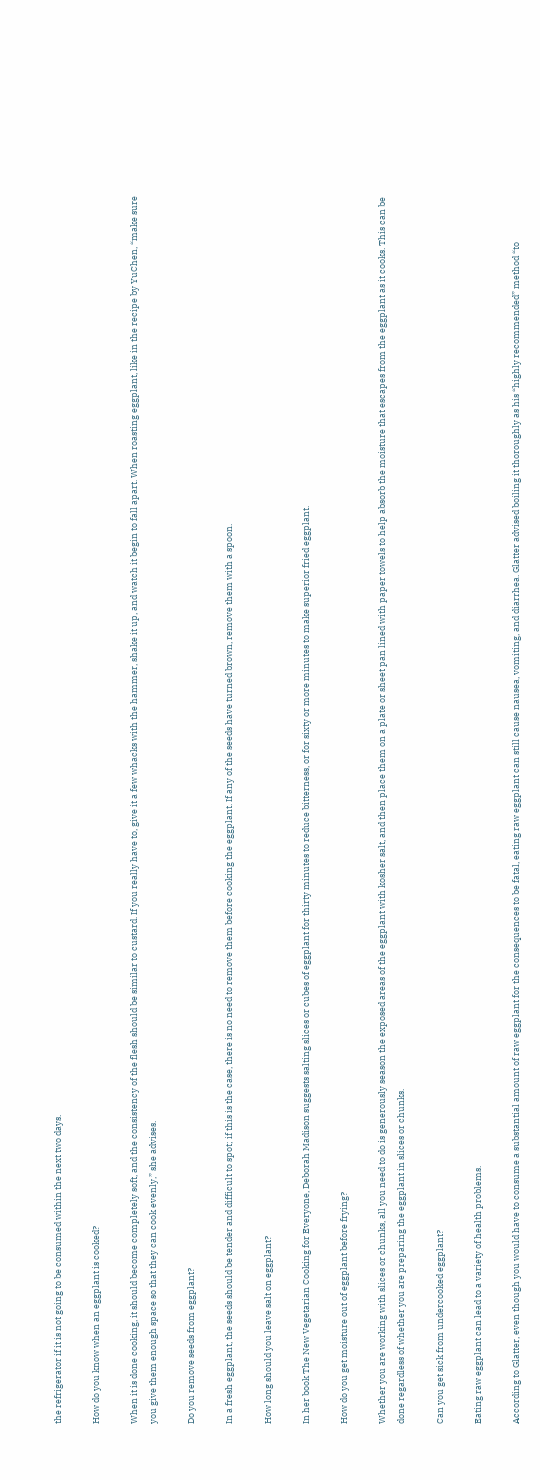the refrigerator if it is not going to be consumed within the next two days.

How do you know when an eggplant is cooked?

When it is done cooking, it should become completely soft, and the consistency of the flesh should be similar to custard. If you really have to, give it a few whacks with the hammer, shake it up, and watch it begin to fall apart. When roasting eggplant, like in the recipe by YuChen, “make sure you give them enough space so that they can cook evenly,” she advises.

Do you remove seeds from eggplant?

In a fresh eggplant, the seeds should be tender and difficult to spot; if this is the case, there is no need to remove them before cooking the eggplant. If any of the seeds have turned brown, remove them with a spoon.

How long should you leave salt on eggplant?

In her book The New Vegetarian Cooking for Everyone, Deborah Madison suggests salting slices or cubes of eggplant for thirty minutes to reduce bitterness, or for sixty or more minutes to make superior fried eggplant.

How do you get moisture out of eggplant before frying?

Whether you are working with slices or chunks, all you need to do is generously season the exposed areas of the eggplant with kosher salt, and then place them on a plate or sheet pan lined with paper towels to help absorb the moisture that escapes from the eggplant as it cooks. This can be done regardless of whether you are preparing the eggplant in slices or chunks.

Can you get sick from undercooked eggplant?

Eating raw eggplant can lead to a variety of health problems.

According to Glatter, even though you would have to consume a substantial amount of raw eggplant for the consequences to be fatal, eating raw eggplant can still cause nausea, vomiting, and diarrhea. Glatter advised boiling it thoroughly as his “highly recommended” method “to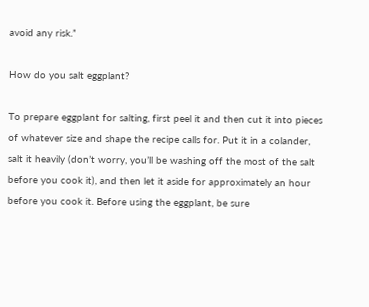avoid any risk.”

How do you salt eggplant?

To prepare eggplant for salting, first peel it and then cut it into pieces of whatever size and shape the recipe calls for. Put it in a colander, salt it heavily (don’t worry, you’ll be washing off the most of the salt before you cook it), and then let it aside for approximately an hour before you cook it. Before using the eggplant, be sure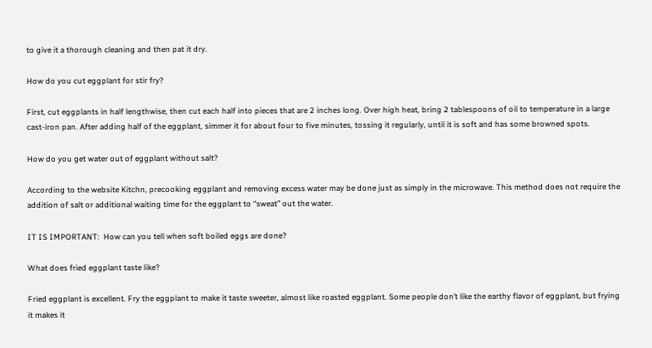to give it a thorough cleaning and then pat it dry.

How do you cut eggplant for stir fry?

First, cut eggplants in half lengthwise, then cut each half into pieces that are 2 inches long. Over high heat, bring 2 tablespoons of oil to temperature in a large cast-iron pan. After adding half of the eggplant, simmer it for about four to five minutes, tossing it regularly, until it is soft and has some browned spots.

How do you get water out of eggplant without salt?

According to the website Kitchn, precooking eggplant and removing excess water may be done just as simply in the microwave. This method does not require the addition of salt or additional waiting time for the eggplant to “sweat” out the water.

IT IS IMPORTANT:  How can you tell when soft boiled eggs are done?

What does fried eggplant taste like?

Fried eggplant is excellent. Fry the eggplant to make it taste sweeter, almost like roasted eggplant. Some people don’t like the earthy flavor of eggplant, but frying it makes it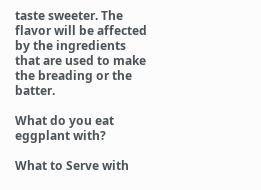taste sweeter. The flavor will be affected by the ingredients that are used to make the breading or the batter.

What do you eat eggplant with?

What to Serve with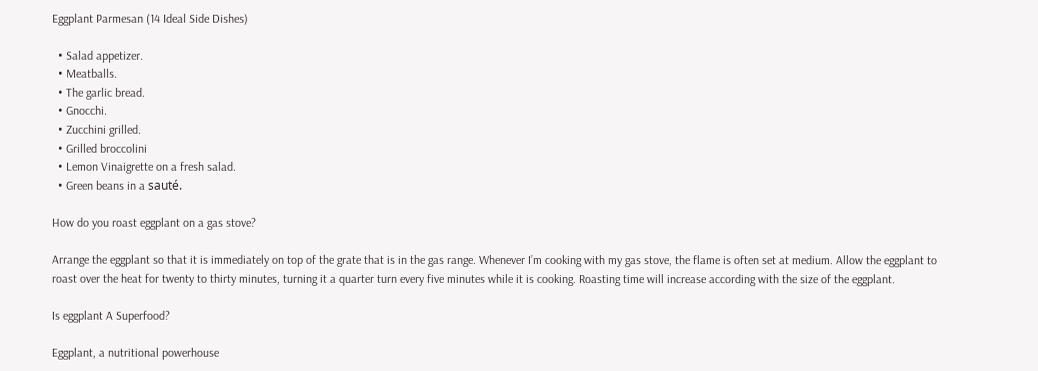Eggplant Parmesan (14 Ideal Side Dishes)

  • Salad appetizer.
  • Meatballs.
  • The garlic bread.
  • Gnocchi.
  • Zucchini grilled.
  • Grilled broccolini
  • Lemon Vinaigrette on a fresh salad.
  • Green beans in a sauté.

How do you roast eggplant on a gas stove?

Arrange the eggplant so that it is immediately on top of the grate that is in the gas range. Whenever I’m cooking with my gas stove, the flame is often set at medium. Allow the eggplant to roast over the heat for twenty to thirty minutes, turning it a quarter turn every five minutes while it is cooking. Roasting time will increase according with the size of the eggplant.

Is eggplant A Superfood?

Eggplant, a nutritional powerhouse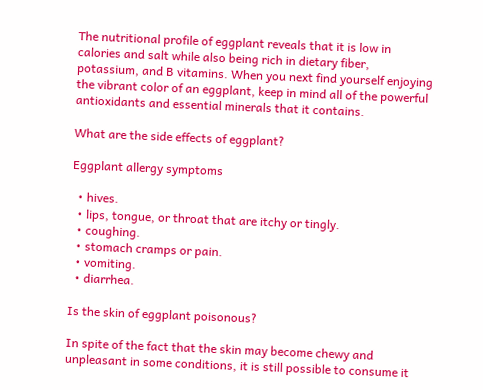The nutritional profile of eggplant reveals that it is low in calories and salt while also being rich in dietary fiber, potassium, and B vitamins. When you next find yourself enjoying the vibrant color of an eggplant, keep in mind all of the powerful antioxidants and essential minerals that it contains.

What are the side effects of eggplant?

Eggplant allergy symptoms

  • hives.
  • lips, tongue, or throat that are itchy or tingly.
  • coughing.
  • stomach cramps or pain.
  • vomiting.
  • diarrhea.

Is the skin of eggplant poisonous?

In spite of the fact that the skin may become chewy and unpleasant in some conditions, it is still possible to consume it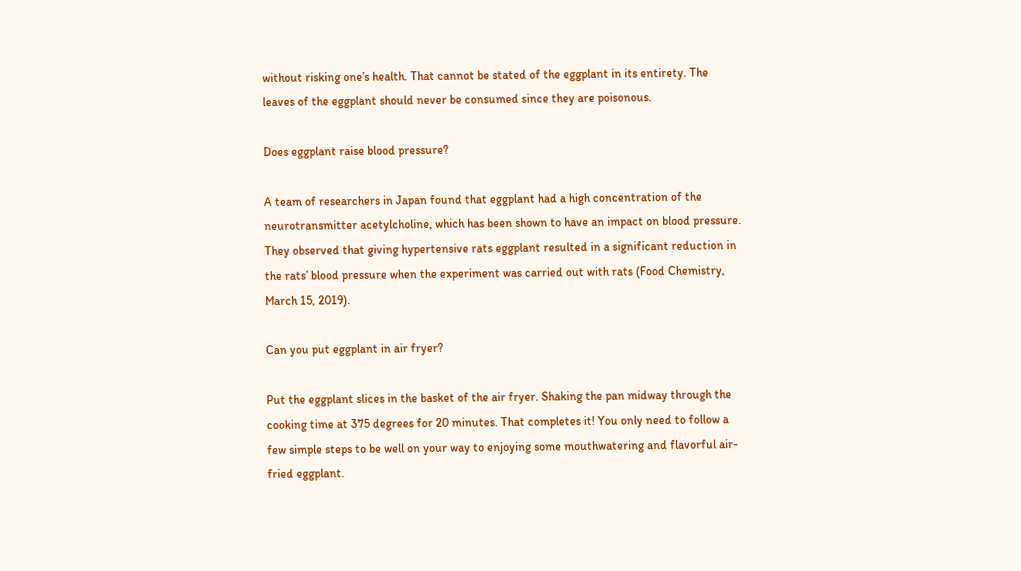without risking one’s health. That cannot be stated of the eggplant in its entirety. The leaves of the eggplant should never be consumed since they are poisonous.

Does eggplant raise blood pressure?

A team of researchers in Japan found that eggplant had a high concentration of the neurotransmitter acetylcholine, which has been shown to have an impact on blood pressure. They observed that giving hypertensive rats eggplant resulted in a significant reduction in the rats’ blood pressure when the experiment was carried out with rats (Food Chemistry, March 15, 2019).

Can you put eggplant in air fryer?

Put the eggplant slices in the basket of the air fryer. Shaking the pan midway through the cooking time at 375 degrees for 20 minutes. That completes it! You only need to follow a few simple steps to be well on your way to enjoying some mouthwatering and flavorful air-fried eggplant.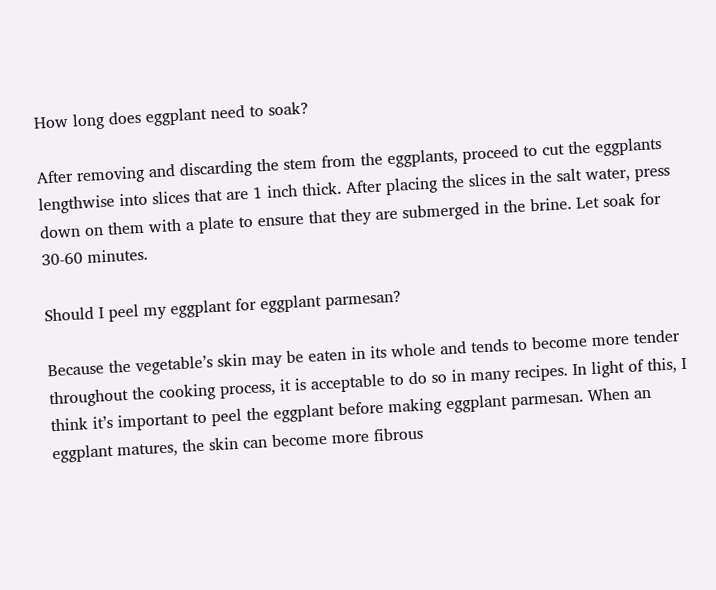How long does eggplant need to soak?

After removing and discarding the stem from the eggplants, proceed to cut the eggplants lengthwise into slices that are 1 inch thick. After placing the slices in the salt water, press down on them with a plate to ensure that they are submerged in the brine. Let soak for 30-60 minutes.

Should I peel my eggplant for eggplant parmesan?

Because the vegetable’s skin may be eaten in its whole and tends to become more tender throughout the cooking process, it is acceptable to do so in many recipes. In light of this, I think it’s important to peel the eggplant before making eggplant parmesan. When an eggplant matures, the skin can become more fibrous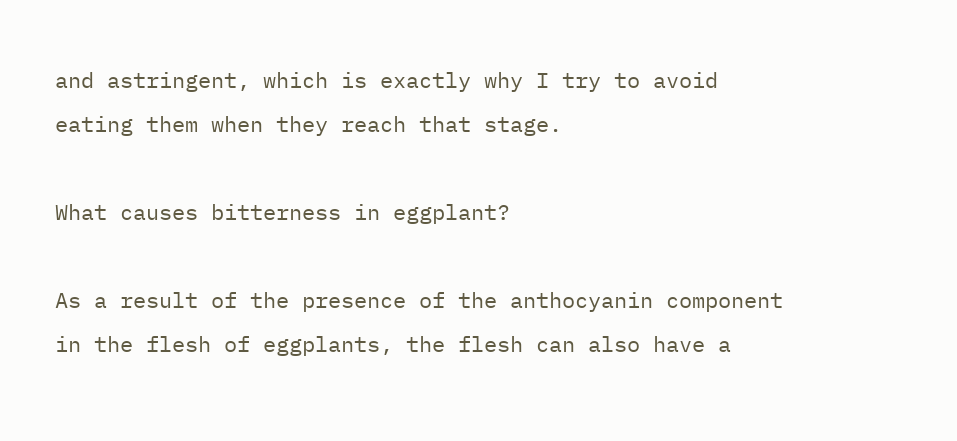and astringent, which is exactly why I try to avoid eating them when they reach that stage.

What causes bitterness in eggplant?

As a result of the presence of the anthocyanin component in the flesh of eggplants, the flesh can also have a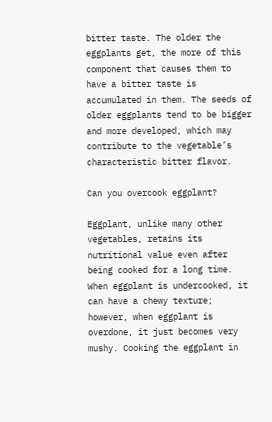bitter taste. The older the eggplants get, the more of this component that causes them to have a bitter taste is accumulated in them. The seeds of older eggplants tend to be bigger and more developed, which may contribute to the vegetable’s characteristic bitter flavor.

Can you overcook eggplant?

Eggplant, unlike many other vegetables, retains its nutritional value even after being cooked for a long time. When eggplant is undercooked, it can have a chewy texture; however, when eggplant is overdone, it just becomes very mushy. Cooking the eggplant in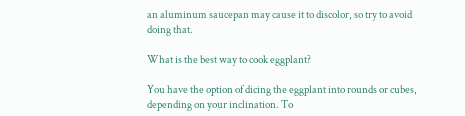an aluminum saucepan may cause it to discolor, so try to avoid doing that.

What is the best way to cook eggplant?

You have the option of dicing the eggplant into rounds or cubes, depending on your inclination. To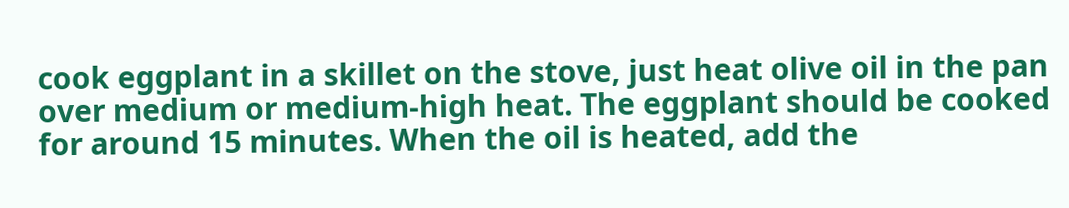cook eggplant in a skillet on the stove, just heat olive oil in the pan over medium or medium-high heat. The eggplant should be cooked for around 15 minutes. When the oil is heated, add the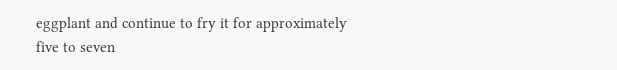eggplant and continue to fry it for approximately five to seven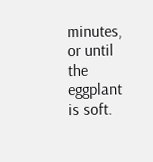minutes, or until the eggplant is soft.